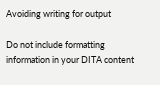Avoiding writing for output

Do not include formatting information in your DITA content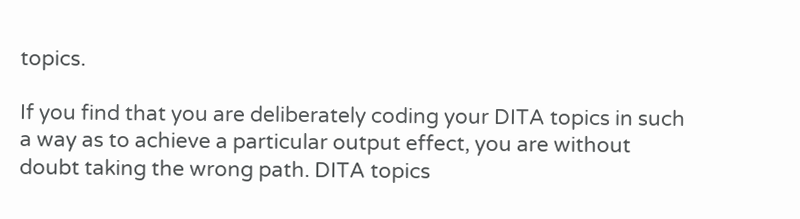topics.

If you find that you are deliberately coding your DITA topics in such a way as to achieve a particular output effect, you are without doubt taking the wrong path. DITA topics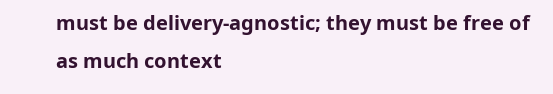must be delivery-agnostic; they must be free of as much context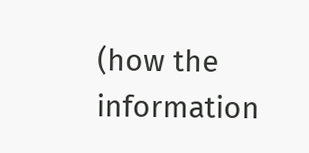(how the information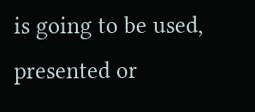is going to be used, presented or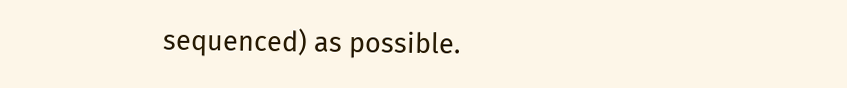sequenced) as possible.